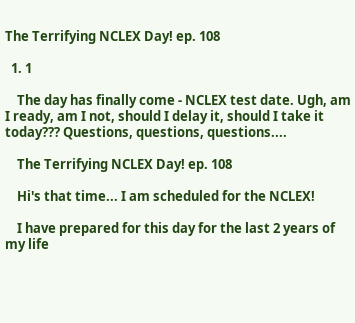The Terrifying NCLEX Day! ep. 108

  1. 1

    The day has finally come - NCLEX test date. Ugh, am I ready, am I not, should I delay it, should I take it today??? Questions, questions, questions....

    The Terrifying NCLEX Day! ep. 108

    Hi's that time... I am scheduled for the NCLEX!

    I have prepared for this day for the last 2 years of my life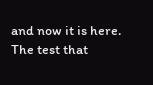and now it is here. The test that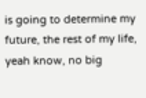is going to determine my future, the rest of my life, yeah know, no big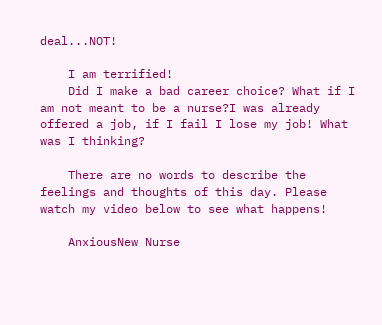deal...NOT!

    I am terrified!
    Did I make a bad career choice? What if I am not meant to be a nurse?I was already offered a job, if I fail I lose my job! What was I thinking?

    There are no words to describe the feelings and thoughts of this day. Please watch my video below to see what happens!

    AnxiousNew Nurse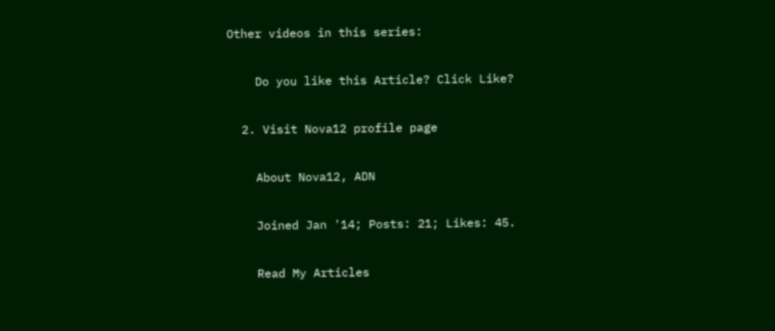Other videos in this series:

    Do you like this Article? Click Like?

  2. Visit Nova12 profile page

    About Nova12, ADN

    Joined Jan '14; Posts: 21; Likes: 45.

    Read My Articles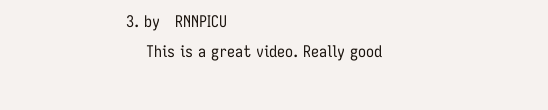3. by   RNNPICU
    This is a great video. Really good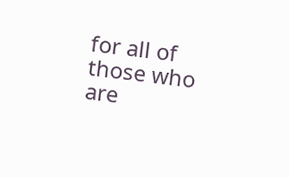for all of those who are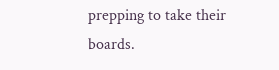prepping to take their boards.